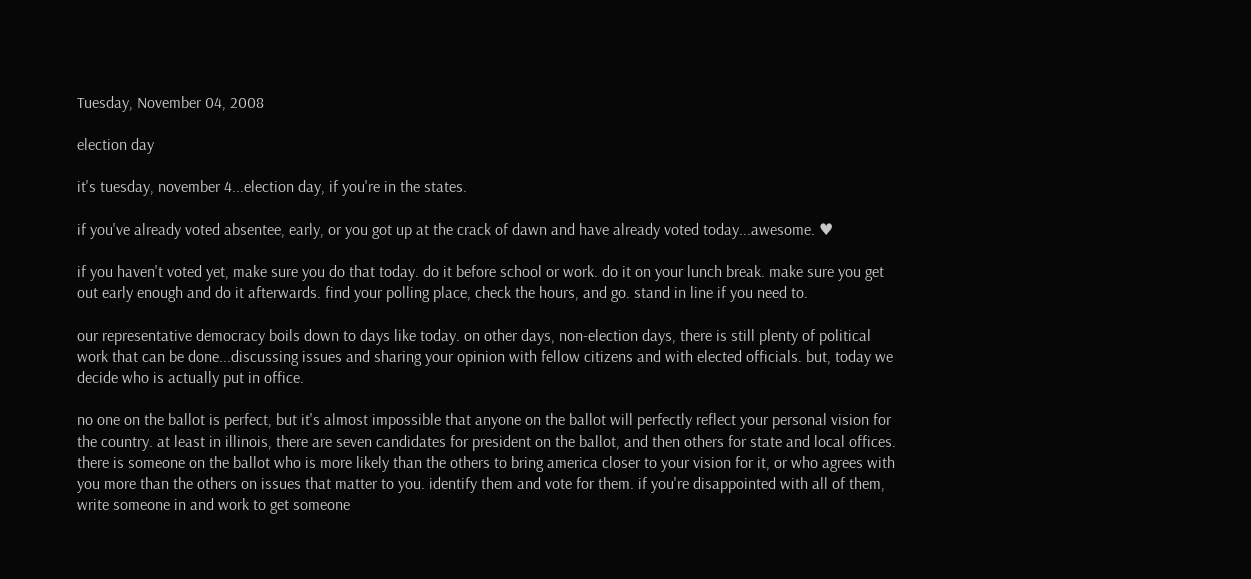Tuesday, November 04, 2008

election day

it's tuesday, november 4...election day, if you're in the states.

if you've already voted absentee, early, or you got up at the crack of dawn and have already voted today...awesome. ♥

if you haven't voted yet, make sure you do that today. do it before school or work. do it on your lunch break. make sure you get out early enough and do it afterwards. find your polling place, check the hours, and go. stand in line if you need to.

our representative democracy boils down to days like today. on other days, non-election days, there is still plenty of political work that can be done...discussing issues and sharing your opinion with fellow citizens and with elected officials. but, today we decide who is actually put in office.

no one on the ballot is perfect, but it's almost impossible that anyone on the ballot will perfectly reflect your personal vision for the country. at least in illinois, there are seven candidates for president on the ballot, and then others for state and local offices. there is someone on the ballot who is more likely than the others to bring america closer to your vision for it, or who agrees with you more than the others on issues that matter to you. identify them and vote for them. if you're disappointed with all of them, write someone in and work to get someone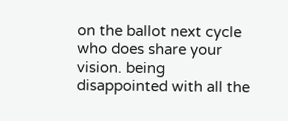on the ballot next cycle who does share your vision. being disappointed with all the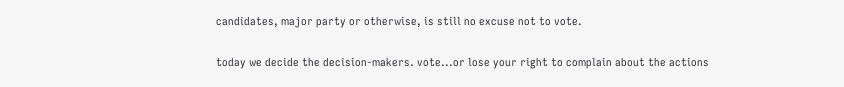candidates, major party or otherwise, is still no excuse not to vote.

today we decide the decision-makers. vote...or lose your right to complain about the actions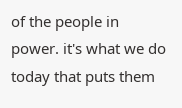of the people in power. it's what we do today that puts them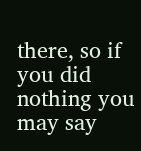there, so if you did nothing you may say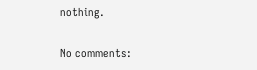nothing.

No comments: